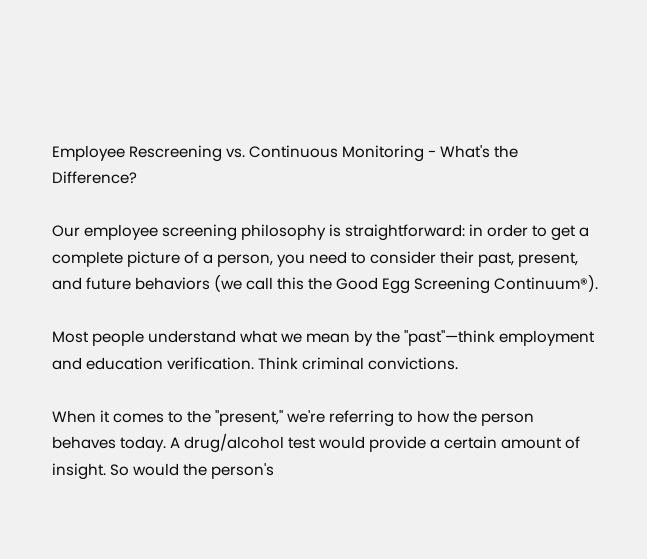Employee Rescreening vs. Continuous Monitoring - What's the Difference?

Our employee screening philosophy is straightforward: in order to get a complete picture of a person, you need to consider their past, present, and future behaviors (we call this the Good Egg Screening Continuum®).

Most people understand what we mean by the "past"—think employment and education verification. Think criminal convictions.

When it comes to the "present," we're referring to how the person behaves today. A drug/alcohol test would provide a certain amount of insight. So would the person's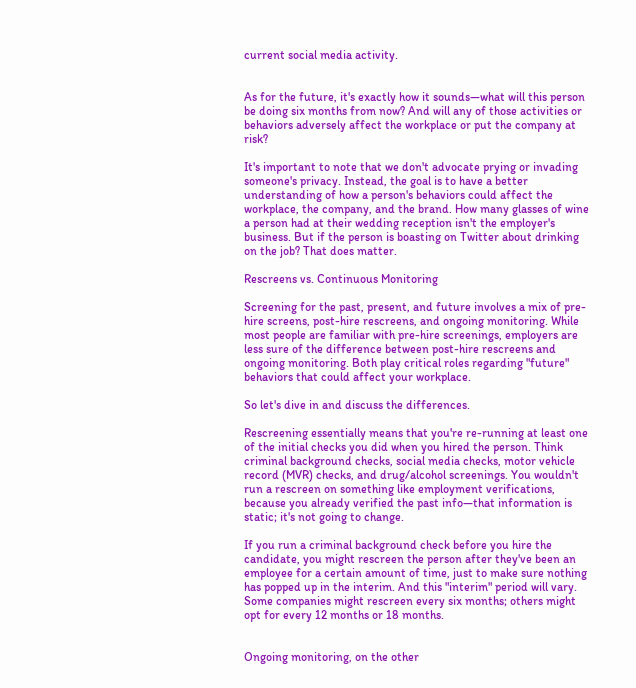current social media activity.


As for the future, it's exactly how it sounds—what will this person be doing six months from now? And will any of those activities or behaviors adversely affect the workplace or put the company at risk?

It's important to note that we don't advocate prying or invading someone's privacy. Instead, the goal is to have a better understanding of how a person's behaviors could affect the workplace, the company, and the brand. How many glasses of wine a person had at their wedding reception isn't the employer's business. But if the person is boasting on Twitter about drinking on the job? That does matter.

Rescreens vs. Continuous Monitoring

Screening for the past, present, and future involves a mix of pre-hire screens, post-hire rescreens, and ongoing monitoring. While most people are familiar with pre-hire screenings, employers are less sure of the difference between post-hire rescreens and ongoing monitoring. Both play critical roles regarding "future" behaviors that could affect your workplace.

So let's dive in and discuss the differences.

Rescreening essentially means that you're re-running at least one of the initial checks you did when you hired the person. Think criminal background checks, social media checks, motor vehicle record (MVR) checks, and drug/alcohol screenings. You wouldn't run a rescreen on something like employment verifications, because you already verified the past info—that information is static; it's not going to change.

If you run a criminal background check before you hire the candidate, you might rescreen the person after they've been an employee for a certain amount of time, just to make sure nothing has popped up in the interim. And this "interim" period will vary. Some companies might rescreen every six months; others might opt for every 12 months or 18 months.


Ongoing monitoring, on the other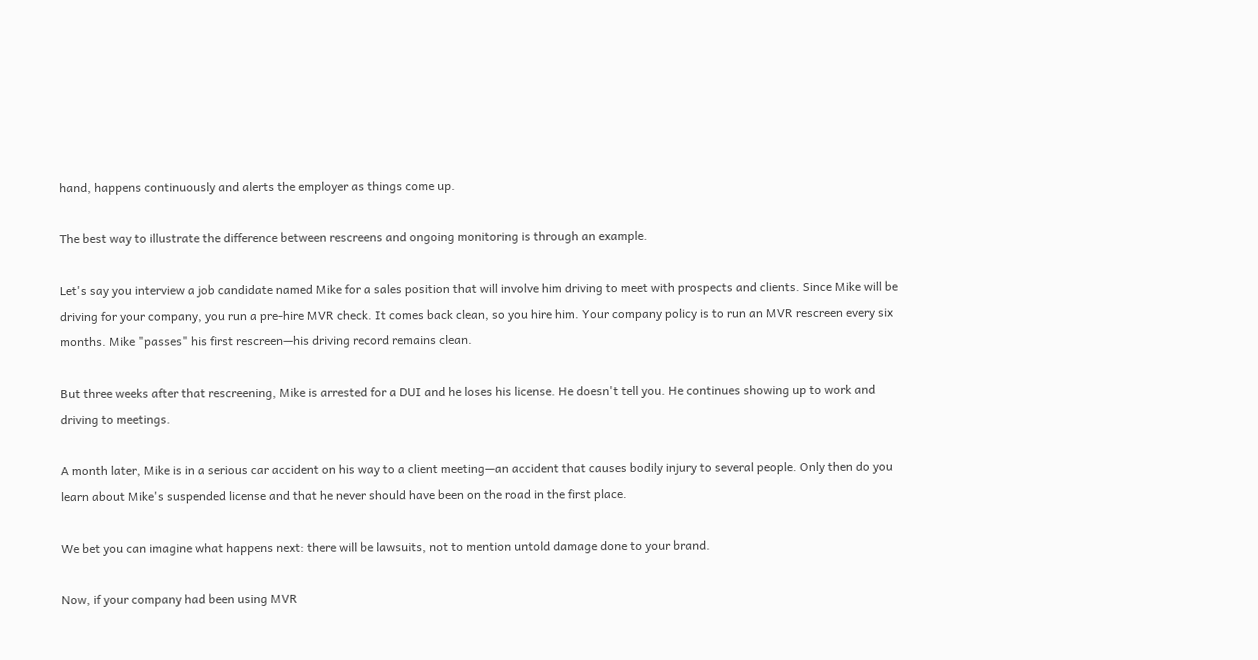hand, happens continuously and alerts the employer as things come up.

The best way to illustrate the difference between rescreens and ongoing monitoring is through an example.

Let's say you interview a job candidate named Mike for a sales position that will involve him driving to meet with prospects and clients. Since Mike will be driving for your company, you run a pre-hire MVR check. It comes back clean, so you hire him. Your company policy is to run an MVR rescreen every six months. Mike "passes" his first rescreen—his driving record remains clean.

But three weeks after that rescreening, Mike is arrested for a DUI and he loses his license. He doesn't tell you. He continues showing up to work and driving to meetings.

A month later, Mike is in a serious car accident on his way to a client meeting—an accident that causes bodily injury to several people. Only then do you learn about Mike's suspended license and that he never should have been on the road in the first place.

We bet you can imagine what happens next: there will be lawsuits, not to mention untold damage done to your brand.

Now, if your company had been using MVR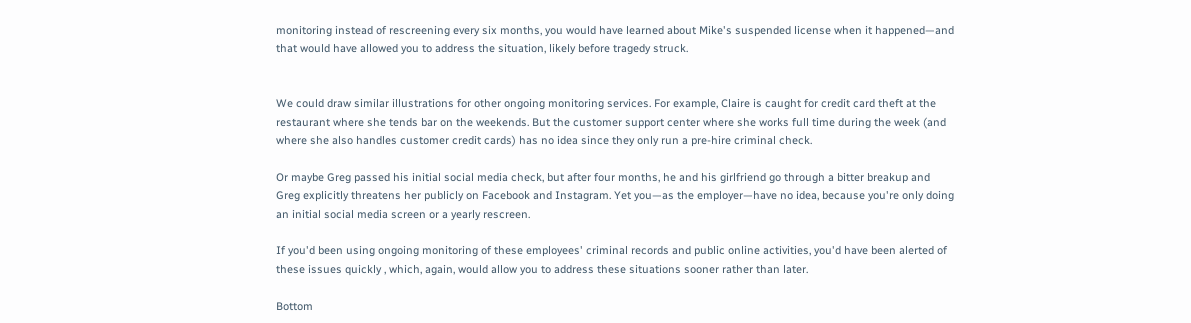monitoring instead of rescreening every six months, you would have learned about Mike's suspended license when it happened—and that would have allowed you to address the situation, likely before tragedy struck.


We could draw similar illustrations for other ongoing monitoring services. For example, Claire is caught for credit card theft at the restaurant where she tends bar on the weekends. But the customer support center where she works full time during the week (and where she also handles customer credit cards) has no idea since they only run a pre-hire criminal check.

Or maybe Greg passed his initial social media check, but after four months, he and his girlfriend go through a bitter breakup and Greg explicitly threatens her publicly on Facebook and Instagram. Yet you—as the employer—have no idea, because you're only doing an initial social media screen or a yearly rescreen.

If you'd been using ongoing monitoring of these employees' criminal records and public online activities, you'd have been alerted of these issues quickly , which, again, would allow you to address these situations sooner rather than later.

Bottom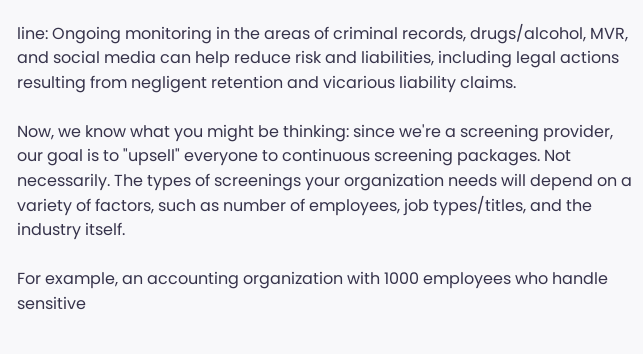line: Ongoing monitoring in the areas of criminal records, drugs/alcohol, MVR, and social media can help reduce risk and liabilities, including legal actions resulting from negligent retention and vicarious liability claims.

Now, we know what you might be thinking: since we're a screening provider, our goal is to "upsell" everyone to continuous screening packages. Not necessarily. The types of screenings your organization needs will depend on a variety of factors, such as number of employees, job types/titles, and the industry itself.

For example, an accounting organization with 1000 employees who handle sensitive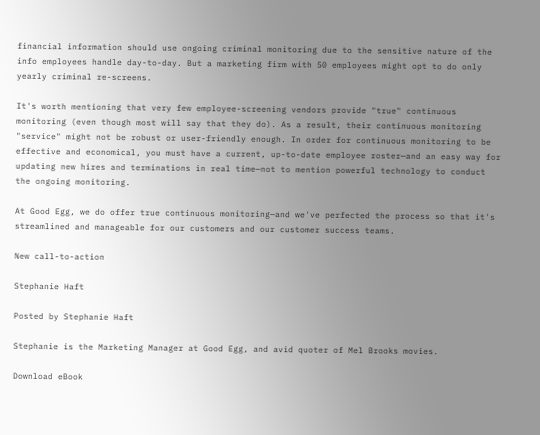financial information should use ongoing criminal monitoring due to the sensitive nature of the info employees handle day-to-day. But a marketing firm with 50 employees might opt to do only yearly criminal re-screens.

It's worth mentioning that very few employee-screening vendors provide "true" continuous monitoring (even though most will say that they do). As a result, their continuous monitoring "service" might not be robust or user-friendly enough. In order for continuous monitoring to be effective and economical, you must have a current, up-to-date employee roster—and an easy way for updating new hires and terminations in real time—not to mention powerful technology to conduct the ongoing monitoring.

At Good Egg, we do offer true continuous monitoring—and we've perfected the process so that it's streamlined and manageable for our customers and our customer success teams.

New call-to-action

Stephanie Haft

Posted by Stephanie Haft

Stephanie is the Marketing Manager at Good Egg, and avid quoter of Mel Brooks movies.

Download eBook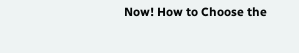Now! How to Choose the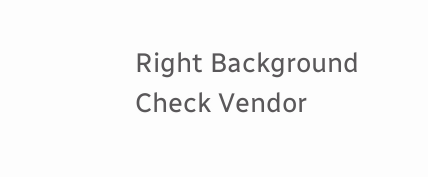Right Background Check Vendor